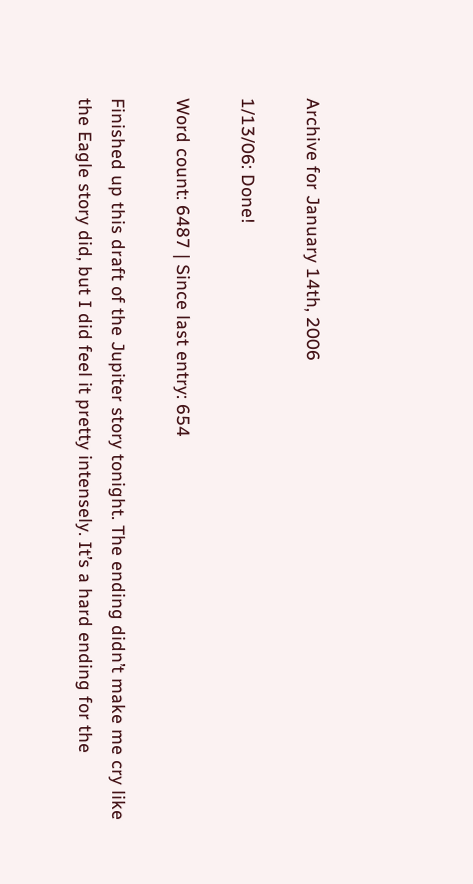Archive for January 14th, 2006

1/13/06: Done!

Word count: 6487 | Since last entry: 654

Finished up this draft of the Jupiter story tonight. The ending didn’t make me cry like the Eagle story did, but I did feel it pretty intensely. It’s a hard ending for the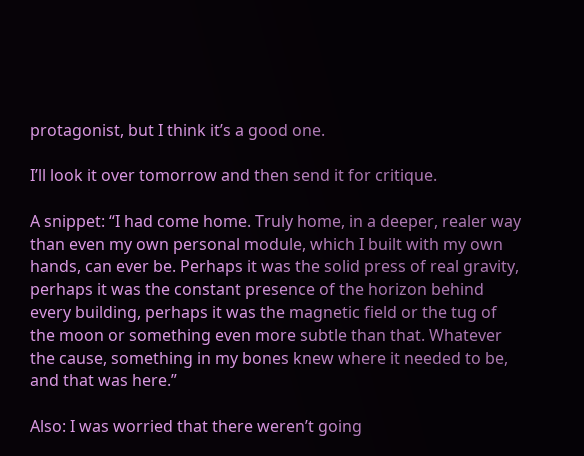protagonist, but I think it’s a good one.

I’ll look it over tomorrow and then send it for critique.

A snippet: “I had come home. Truly home, in a deeper, realer way than even my own personal module, which I built with my own hands, can ever be. Perhaps it was the solid press of real gravity, perhaps it was the constant presence of the horizon behind every building, perhaps it was the magnetic field or the tug of the moon or something even more subtle than that. Whatever the cause, something in my bones knew where it needed to be, and that was here.”

Also: I was worried that there weren’t going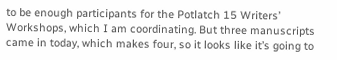to be enough participants for the Potlatch 15 Writers’ Workshops, which I am coordinating. But three manuscripts came in today, which makes four, so it looks like it’s going to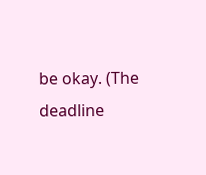be okay. (The deadline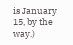is January 15, by the way.)